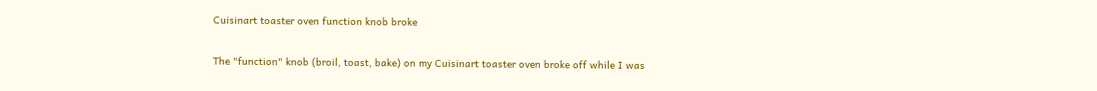Cuisinart toaster oven function knob broke

The "function" knob (broil, toast, bake) on my Cuisinart toaster oven broke off while I was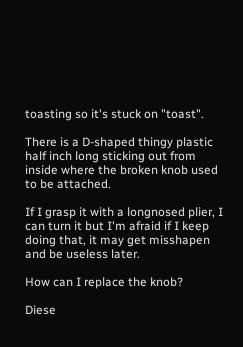toasting so it's stuck on "toast".

There is a D-shaped thingy plastic half inch long sticking out from inside where the broken knob used to be attached.

If I grasp it with a longnosed plier, I can turn it but I'm afraid if I keep doing that, it may get misshapen and be useless later.

How can I replace the knob?

Diese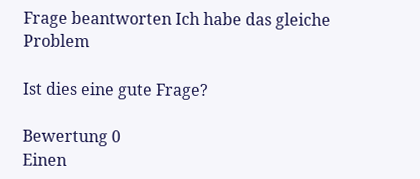Frage beantworten Ich habe das gleiche Problem

Ist dies eine gute Frage?

Bewertung 0
Einen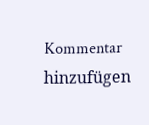Kommentar hinzufügen